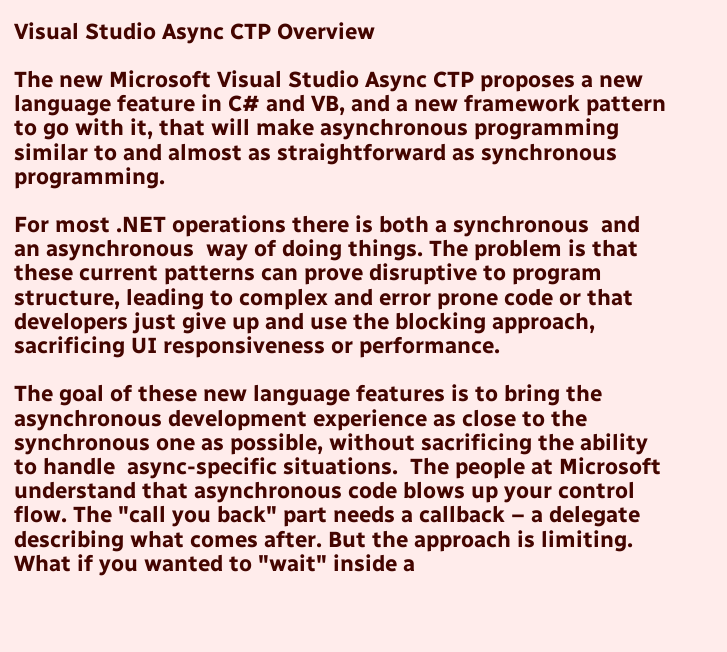Visual Studio Async CTP Overview

The new Microsoft Visual Studio Async CTP proposes a new language feature in C# and VB, and a new framework pattern to go with it, that will make asynchronous programming similar to and almost as straightforward as synchronous programming.

For most .NET operations there is both a synchronous  and an asynchronous  way of doing things. The problem is that these current patterns can prove disruptive to program structure, leading to complex and error prone code or that developers just give up and use the blocking approach, sacrificing UI responsiveness or performance.

The goal of these new language features is to bring the asynchronous development experience as close to the synchronous one as possible, without sacrificing the ability to handle  async-specific situations.  The people at Microsoft understand that asynchronous code blows up your control flow. The "call you back" part needs a callback – a delegate describing what comes after. But the approach is limiting.   What if you wanted to "wait" inside a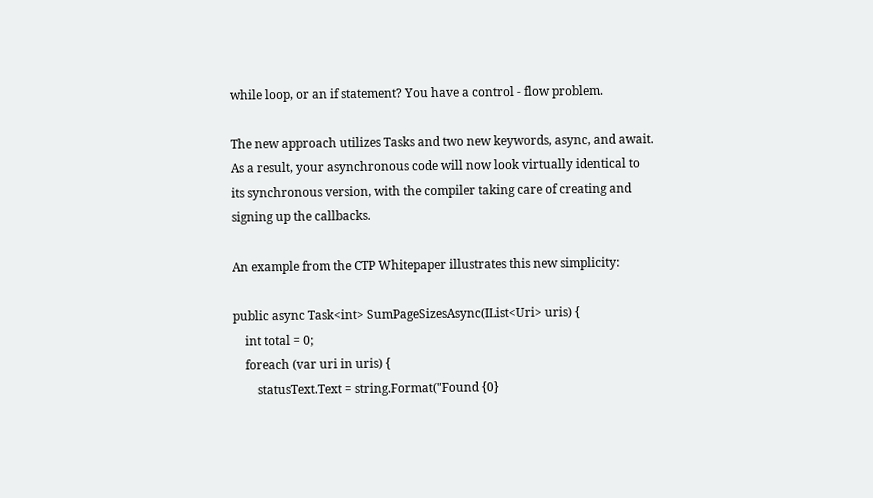while loop, or an if statement? You have a control - flow problem.

The new approach utilizes Tasks and two new keywords, async, and await. As a result, your asynchronous code will now look virtually identical to its synchronous version, with the compiler taking care of creating and signing up the callbacks.

An example from the CTP Whitepaper illustrates this new simplicity:

public async Task<int> SumPageSizesAsync(IList<Uri> uris) {
    int total = 0;
    foreach (var uri in uris) {
        statusText.Text = string.Format("Found {0}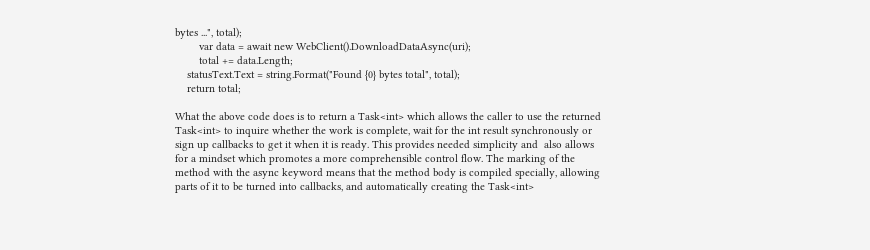bytes ...", total);
        var data = await new WebClient().DownloadDataAsync(uri);
        total += data.Length;
    statusText.Text = string.Format("Found {0} bytes total", total);
    return total;

What the above code does is to return a Task<int> which allows the caller to use the returned Task<int> to inquire whether the work is complete, wait for the int result synchronously or sign up callbacks to get it when it is ready. This provides needed simplicity and  also allows for a mindset which promotes a more comprehensible control flow. The marking of the method with the async keyword means that the method body is compiled specially, allowing parts of it to be turned into callbacks, and automatically creating the Task<int>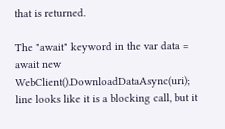that is returned.

The "await" keyword in the var data = await new WebClient().DownloadDataAsync(uri); line looks like it is a blocking call, but it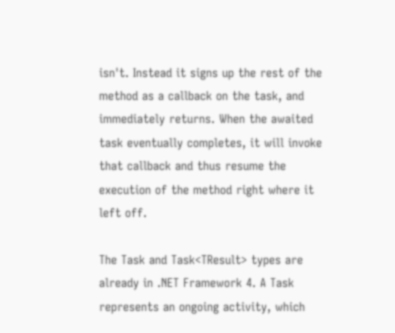isn't. Instead it signs up the rest of the method as a callback on the task, and immediately returns. When the awaited task eventually completes, it will invoke that callback and thus resume the execution of the method right where it left off.

The Task and Task<TResult> types are already in .NET Framework 4. A Task represents an ongoing activity, which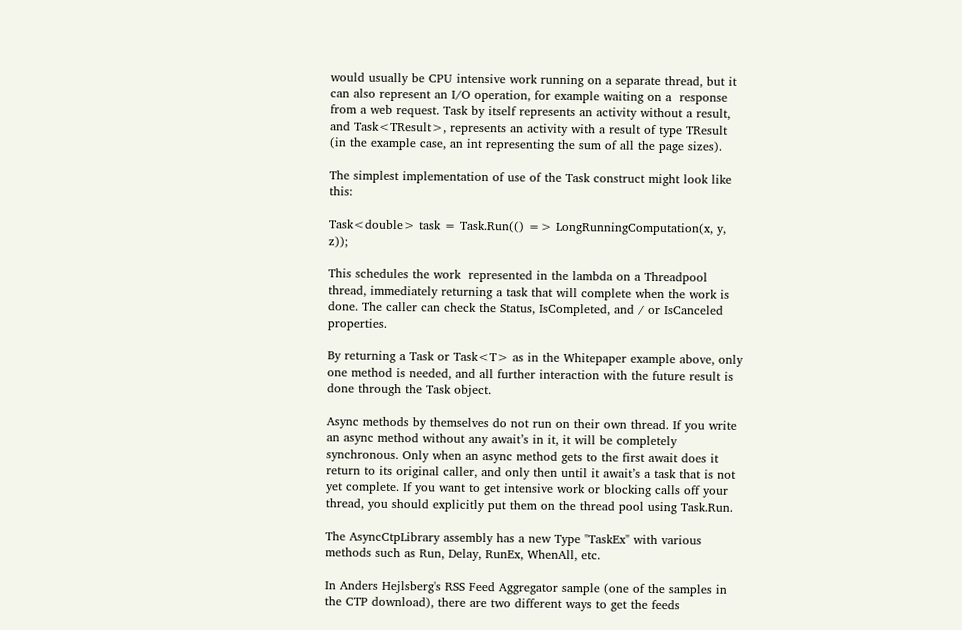would usually be CPU intensive work running on a separate thread, but it can also represent an I/O operation, for example waiting on a  response from a web request. Task by itself represents an activity without a result, and Task<TResult>, represents an activity with a result of type TResult (in the example case, an int representing the sum of all the page sizes).

The simplest implementation of use of the Task construct might look like this:

Task<double> task = Task.Run(() => LongRunningComputation(x, y, z));

This schedules the work  represented in the lambda on a Threadpool thread, immediately returning a task that will complete when the work is done. The caller can check the Status, IsCompleted, and / or IsCanceled properties.

By returning a Task or Task<T> as in the Whitepaper example above, only one method is needed, and all further interaction with the future result is done through the Task object.

Async methods by themselves do not run on their own thread. If you write an async method without any await’s in it, it will be completely synchronous. Only when an async method gets to the first await does it return to its original caller, and only then until it await’s a task that is not yet complete. If you want to get intensive work or blocking calls off your thread, you should explicitly put them on the thread pool using Task.Run.

The AsyncCtpLibrary assembly has a new Type "TaskEx" with various methods such as Run, Delay, RunEx, WhenAll, etc.

In Anders Hejlsberg's RSS Feed Aggregator sample (one of the samples in the CTP download), there are two different ways to get the feeds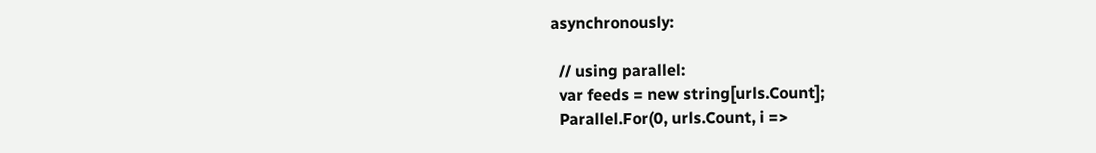asynchronously:

  // using parallel:
  var feeds = new string[urls.Count];
  Parallel.For(0, urls.Count, i =>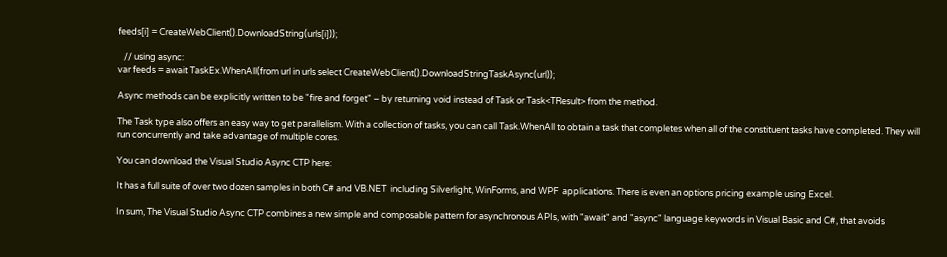feeds[i] = CreateWebClient().DownloadString(urls[i]));

   // using async:
var feeds = await TaskEx.WhenAll(from url in urls select CreateWebClient().DownloadStringTaskAsync(url));

Async methods can be explicitly written to be "fire and forget" – by returning void instead of Task or Task<TResult> from the method.

The Task type also offers an easy way to get parallelism. With a collection of tasks, you can call Task.WhenAll to obtain a task that completes when all of the constituent tasks have completed. They will run concurrently and take advantage of multiple cores.

You can download the Visual Studio Async CTP here:

It has a full suite of over two dozen samples in both C# and VB.NET  including Silverlight, WinForms, and WPF  applications. There is even an options pricing example using Excel.

In sum, The Visual Studio Async CTP combines a new simple and composable pattern for asynchronous APIs, with "await" and "async" language keywords in Visual Basic and C#, that avoids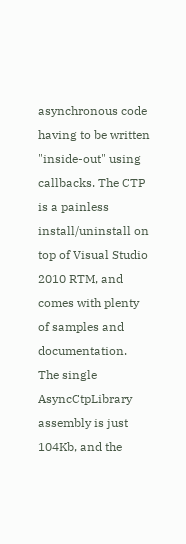asynchronous code having to be written "inside-out" using callbacks. The CTP is a painless install/uninstall on top of Visual Studio 2010 RTM, and comes with plenty of samples and documentation.  The single AsyncCtpLibrary assembly is just 104Kb, and the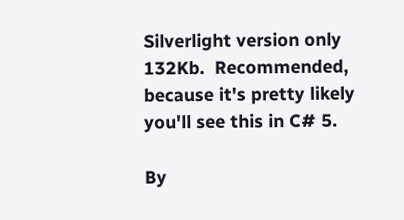Silverlight version only 132Kb.  Recommended, because it's pretty likely you'll see this in C# 5.

By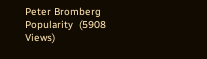Peter Bromberg   Popularity  (5908 Views)